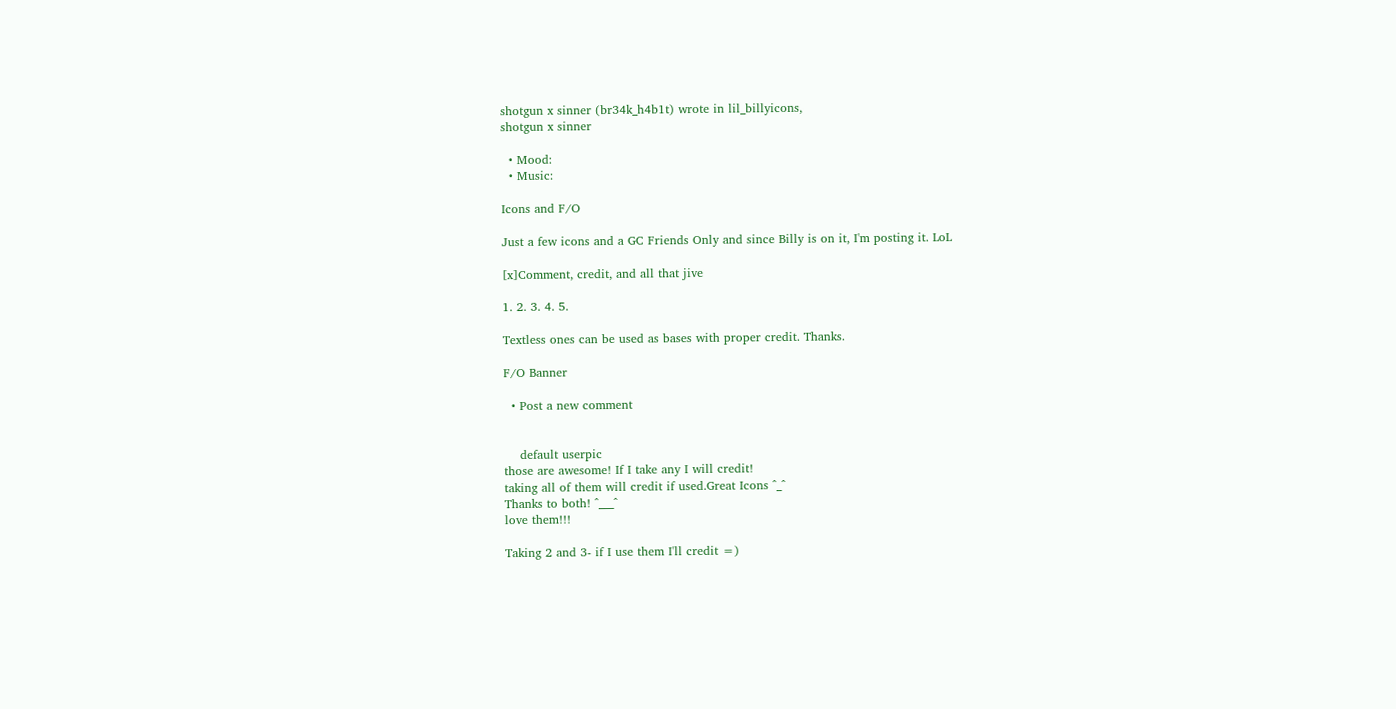shotgun x sinner (br34k_h4b1t) wrote in lil_billyicons,
shotgun x sinner

  • Mood:
  • Music:

Icons and F/O

Just a few icons and a GC Friends Only and since Billy is on it, I'm posting it. LoL

[x]Comment, credit, and all that jive

1. 2. 3. 4. 5.

Textless ones can be used as bases with proper credit. Thanks.

F/O Banner

  • Post a new comment


    default userpic
those are awesome! If I take any I will credit!
taking all of them will credit if used.Great Icons ^_^
Thanks to both! ^___^
love them!!!

Taking 2 and 3- if I use them I'll credit =)